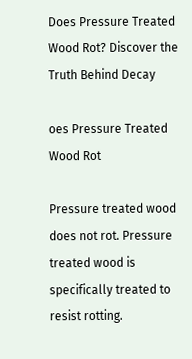Does Pressure Treated Wood Rot? Discover the Truth Behind Decay

oes Pressure Treated Wood Rot

Pressure treated wood does not rot. Pressure treated wood is specifically treated to resist rotting.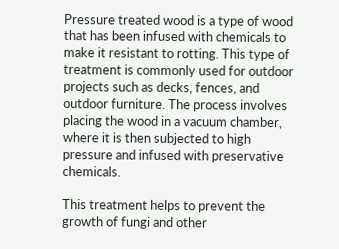Pressure treated wood is a type of wood that has been infused with chemicals to make it resistant to rotting. This type of treatment is commonly used for outdoor projects such as decks, fences, and outdoor furniture. The process involves placing the wood in a vacuum chamber, where it is then subjected to high pressure and infused with preservative chemicals.

This treatment helps to prevent the growth of fungi and other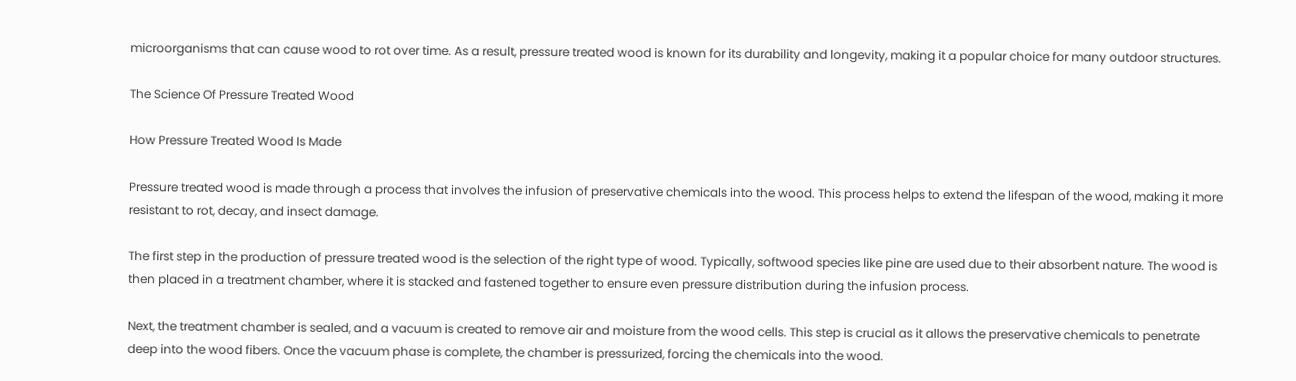microorganisms that can cause wood to rot over time. As a result, pressure treated wood is known for its durability and longevity, making it a popular choice for many outdoor structures.

The Science Of Pressure Treated Wood

How Pressure Treated Wood Is Made

Pressure treated wood is made through a process that involves the infusion of preservative chemicals into the wood. This process helps to extend the lifespan of the wood, making it more resistant to rot, decay, and insect damage.

The first step in the production of pressure treated wood is the selection of the right type of wood. Typically, softwood species like pine are used due to their absorbent nature. The wood is then placed in a treatment chamber, where it is stacked and fastened together to ensure even pressure distribution during the infusion process.

Next, the treatment chamber is sealed, and a vacuum is created to remove air and moisture from the wood cells. This step is crucial as it allows the preservative chemicals to penetrate deep into the wood fibers. Once the vacuum phase is complete, the chamber is pressurized, forcing the chemicals into the wood.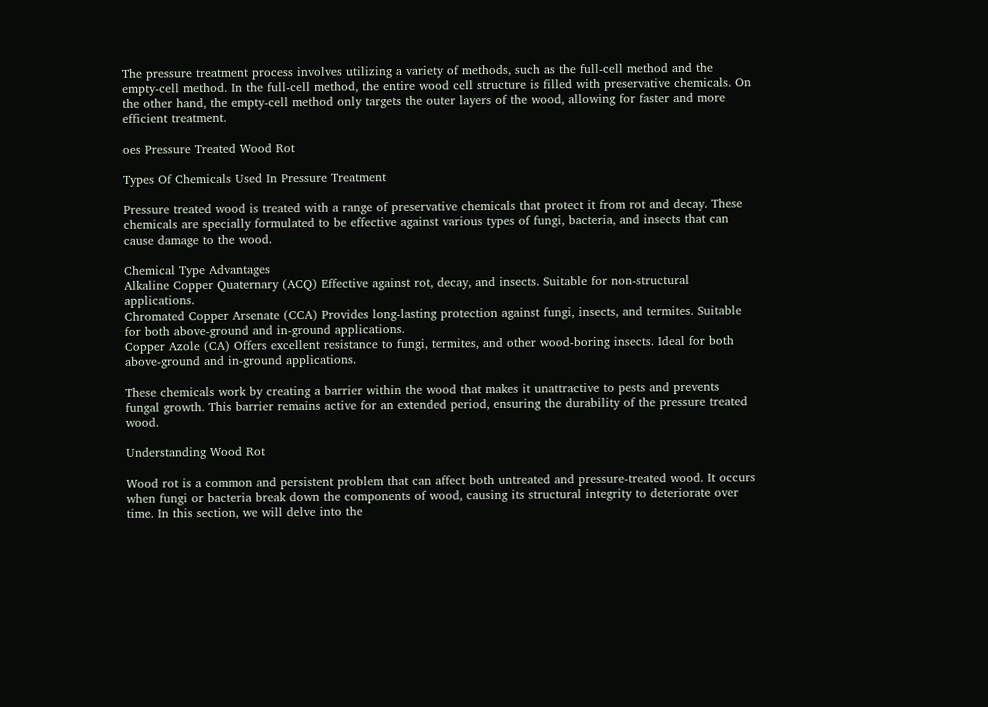The pressure treatment process involves utilizing a variety of methods, such as the full-cell method and the empty-cell method. In the full-cell method, the entire wood cell structure is filled with preservative chemicals. On the other hand, the empty-cell method only targets the outer layers of the wood, allowing for faster and more efficient treatment.

oes Pressure Treated Wood Rot

Types Of Chemicals Used In Pressure Treatment

Pressure treated wood is treated with a range of preservative chemicals that protect it from rot and decay. These chemicals are specially formulated to be effective against various types of fungi, bacteria, and insects that can cause damage to the wood.

Chemical Type Advantages
Alkaline Copper Quaternary (ACQ) Effective against rot, decay, and insects. Suitable for non-structural applications.
Chromated Copper Arsenate (CCA) Provides long-lasting protection against fungi, insects, and termites. Suitable for both above-ground and in-ground applications.
Copper Azole (CA) Offers excellent resistance to fungi, termites, and other wood-boring insects. Ideal for both above-ground and in-ground applications.

These chemicals work by creating a barrier within the wood that makes it unattractive to pests and prevents fungal growth. This barrier remains active for an extended period, ensuring the durability of the pressure treated wood.

Understanding Wood Rot

Wood rot is a common and persistent problem that can affect both untreated and pressure-treated wood. It occurs when fungi or bacteria break down the components of wood, causing its structural integrity to deteriorate over time. In this section, we will delve into the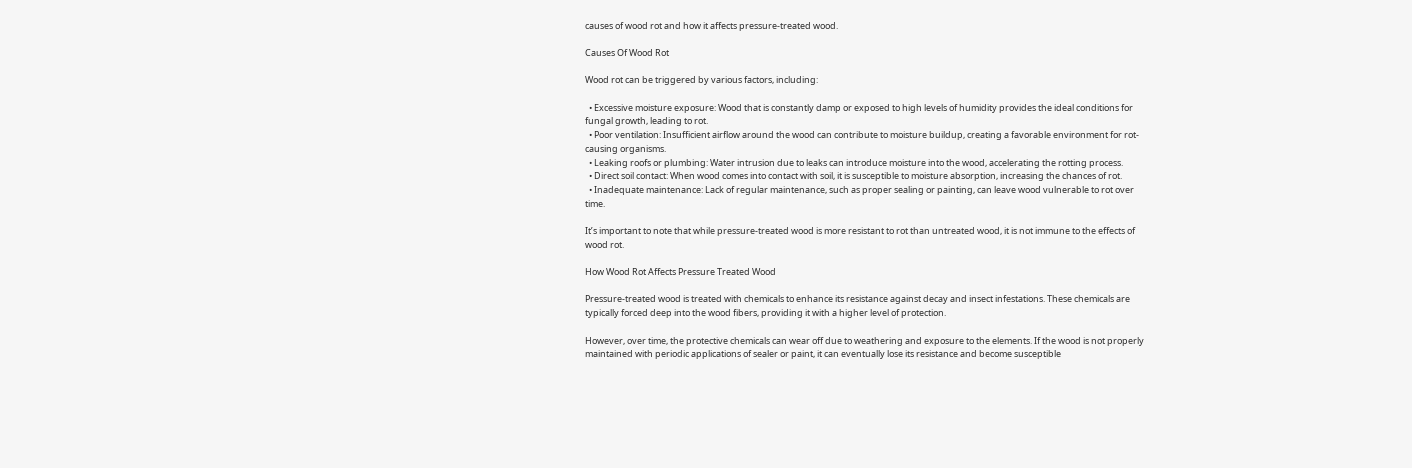causes of wood rot and how it affects pressure-treated wood.

Causes Of Wood Rot

Wood rot can be triggered by various factors, including:

  • Excessive moisture exposure: Wood that is constantly damp or exposed to high levels of humidity provides the ideal conditions for fungal growth, leading to rot.
  • Poor ventilation: Insufficient airflow around the wood can contribute to moisture buildup, creating a favorable environment for rot-causing organisms.
  • Leaking roofs or plumbing: Water intrusion due to leaks can introduce moisture into the wood, accelerating the rotting process.
  • Direct soil contact: When wood comes into contact with soil, it is susceptible to moisture absorption, increasing the chances of rot.
  • Inadequate maintenance: Lack of regular maintenance, such as proper sealing or painting, can leave wood vulnerable to rot over time.

It’s important to note that while pressure-treated wood is more resistant to rot than untreated wood, it is not immune to the effects of wood rot.

How Wood Rot Affects Pressure Treated Wood

Pressure-treated wood is treated with chemicals to enhance its resistance against decay and insect infestations. These chemicals are typically forced deep into the wood fibers, providing it with a higher level of protection.

However, over time, the protective chemicals can wear off due to weathering and exposure to the elements. If the wood is not properly maintained with periodic applications of sealer or paint, it can eventually lose its resistance and become susceptible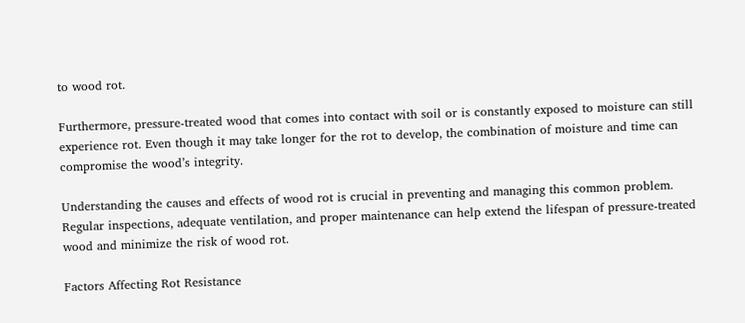to wood rot.

Furthermore, pressure-treated wood that comes into contact with soil or is constantly exposed to moisture can still experience rot. Even though it may take longer for the rot to develop, the combination of moisture and time can compromise the wood’s integrity.

Understanding the causes and effects of wood rot is crucial in preventing and managing this common problem. Regular inspections, adequate ventilation, and proper maintenance can help extend the lifespan of pressure-treated wood and minimize the risk of wood rot.

Factors Affecting Rot Resistance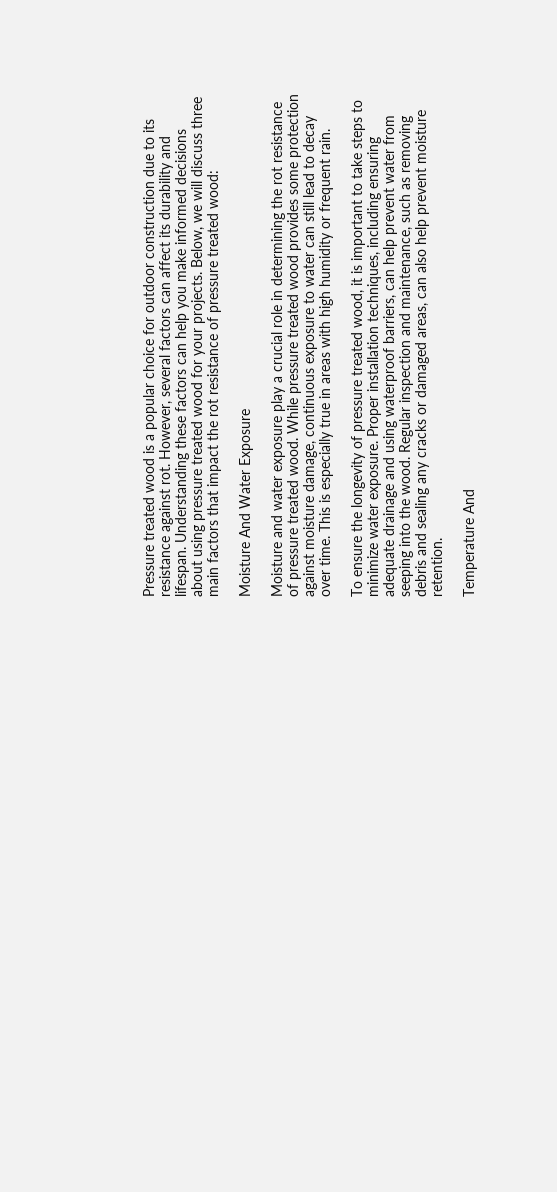Pressure treated wood is a popular choice for outdoor construction due to its resistance against rot. However, several factors can affect its durability and lifespan. Understanding these factors can help you make informed decisions about using pressure treated wood for your projects. Below, we will discuss three main factors that impact the rot resistance of pressure treated wood:

Moisture And Water Exposure

Moisture and water exposure play a crucial role in determining the rot resistance of pressure treated wood. While pressure treated wood provides some protection against moisture damage, continuous exposure to water can still lead to decay over time. This is especially true in areas with high humidity or frequent rain.

To ensure the longevity of pressure treated wood, it is important to take steps to minimize water exposure. Proper installation techniques, including ensuring adequate drainage and using waterproof barriers, can help prevent water from seeping into the wood. Regular inspection and maintenance, such as removing debris and sealing any cracks or damaged areas, can also help prevent moisture retention.

Temperature And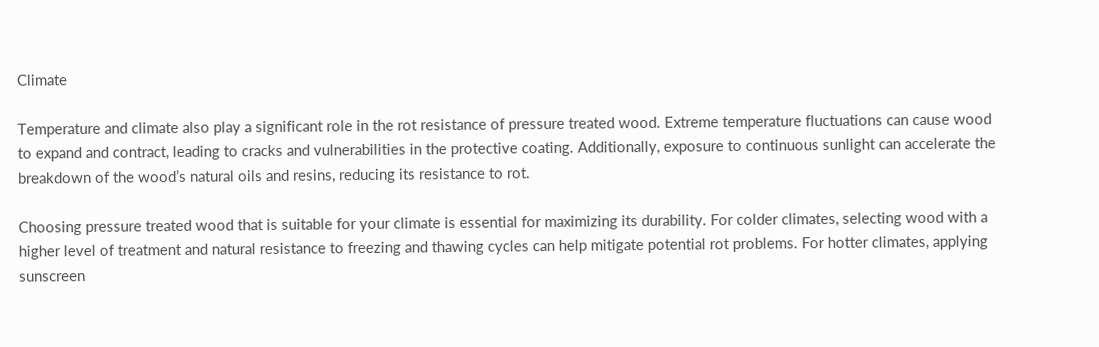Climate

Temperature and climate also play a significant role in the rot resistance of pressure treated wood. Extreme temperature fluctuations can cause wood to expand and contract, leading to cracks and vulnerabilities in the protective coating. Additionally, exposure to continuous sunlight can accelerate the breakdown of the wood’s natural oils and resins, reducing its resistance to rot.

Choosing pressure treated wood that is suitable for your climate is essential for maximizing its durability. For colder climates, selecting wood with a higher level of treatment and natural resistance to freezing and thawing cycles can help mitigate potential rot problems. For hotter climates, applying sunscreen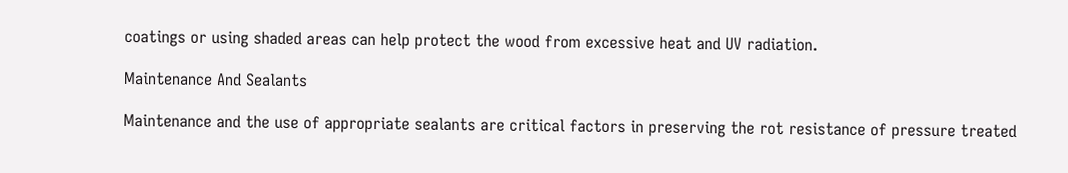coatings or using shaded areas can help protect the wood from excessive heat and UV radiation.

Maintenance And Sealants

Maintenance and the use of appropriate sealants are critical factors in preserving the rot resistance of pressure treated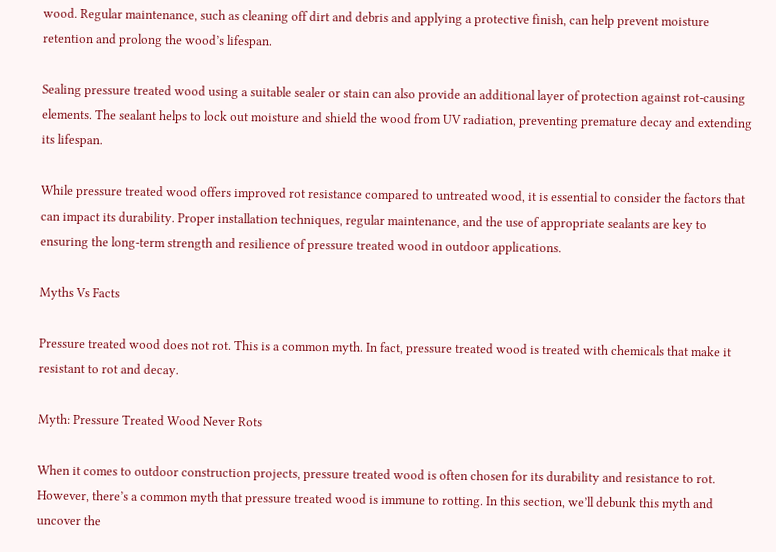wood. Regular maintenance, such as cleaning off dirt and debris and applying a protective finish, can help prevent moisture retention and prolong the wood’s lifespan.

Sealing pressure treated wood using a suitable sealer or stain can also provide an additional layer of protection against rot-causing elements. The sealant helps to lock out moisture and shield the wood from UV radiation, preventing premature decay and extending its lifespan.

While pressure treated wood offers improved rot resistance compared to untreated wood, it is essential to consider the factors that can impact its durability. Proper installation techniques, regular maintenance, and the use of appropriate sealants are key to ensuring the long-term strength and resilience of pressure treated wood in outdoor applications.

Myths Vs Facts

Pressure treated wood does not rot. This is a common myth. In fact, pressure treated wood is treated with chemicals that make it resistant to rot and decay.

Myth: Pressure Treated Wood Never Rots

When it comes to outdoor construction projects, pressure treated wood is often chosen for its durability and resistance to rot. However, there’s a common myth that pressure treated wood is immune to rotting. In this section, we’ll debunk this myth and uncover the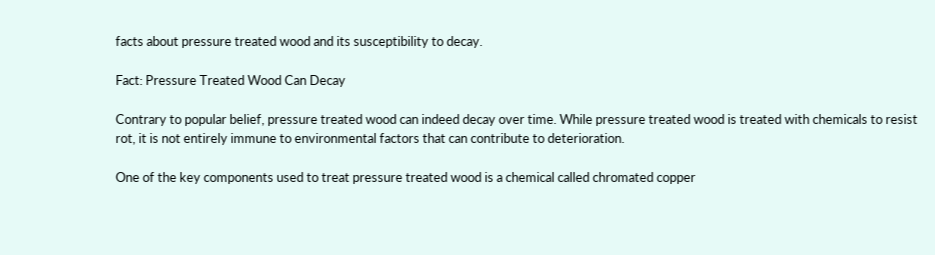facts about pressure treated wood and its susceptibility to decay.

Fact: Pressure Treated Wood Can Decay

Contrary to popular belief, pressure treated wood can indeed decay over time. While pressure treated wood is treated with chemicals to resist rot, it is not entirely immune to environmental factors that can contribute to deterioration.

One of the key components used to treat pressure treated wood is a chemical called chromated copper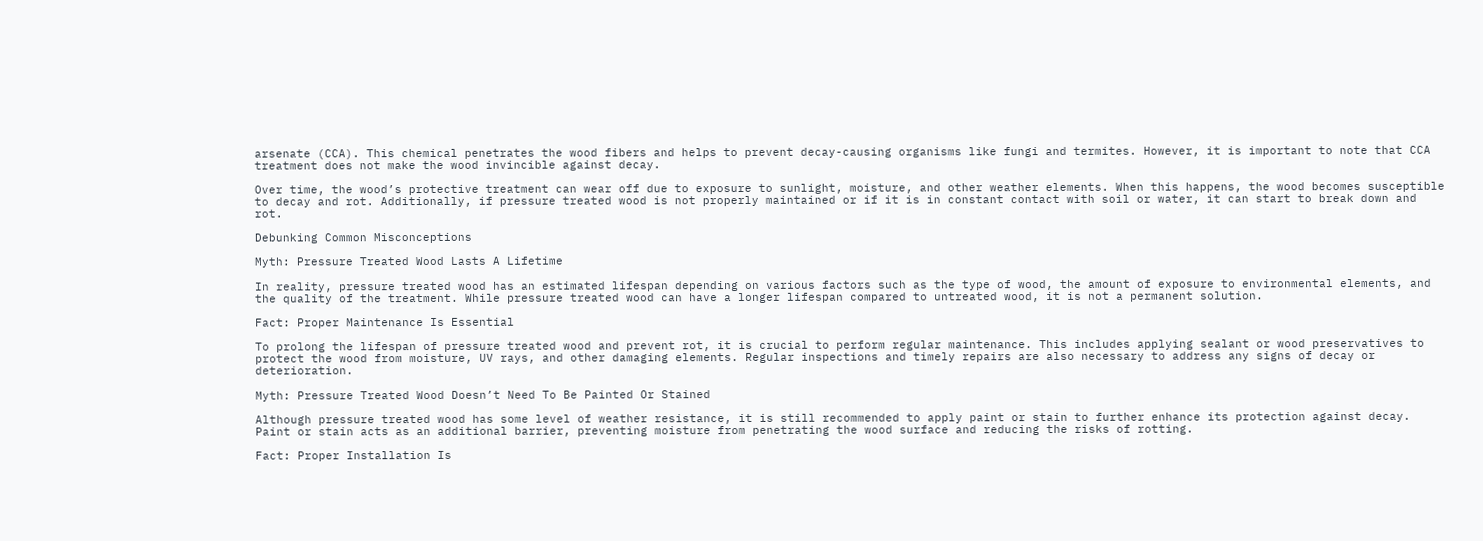arsenate (CCA). This chemical penetrates the wood fibers and helps to prevent decay-causing organisms like fungi and termites. However, it is important to note that CCA treatment does not make the wood invincible against decay.

Over time, the wood’s protective treatment can wear off due to exposure to sunlight, moisture, and other weather elements. When this happens, the wood becomes susceptible to decay and rot. Additionally, if pressure treated wood is not properly maintained or if it is in constant contact with soil or water, it can start to break down and rot.

Debunking Common Misconceptions

Myth: Pressure Treated Wood Lasts A Lifetime

In reality, pressure treated wood has an estimated lifespan depending on various factors such as the type of wood, the amount of exposure to environmental elements, and the quality of the treatment. While pressure treated wood can have a longer lifespan compared to untreated wood, it is not a permanent solution.

Fact: Proper Maintenance Is Essential

To prolong the lifespan of pressure treated wood and prevent rot, it is crucial to perform regular maintenance. This includes applying sealant or wood preservatives to protect the wood from moisture, UV rays, and other damaging elements. Regular inspections and timely repairs are also necessary to address any signs of decay or deterioration.

Myth: Pressure Treated Wood Doesn’t Need To Be Painted Or Stained

Although pressure treated wood has some level of weather resistance, it is still recommended to apply paint or stain to further enhance its protection against decay. Paint or stain acts as an additional barrier, preventing moisture from penetrating the wood surface and reducing the risks of rotting.

Fact: Proper Installation Is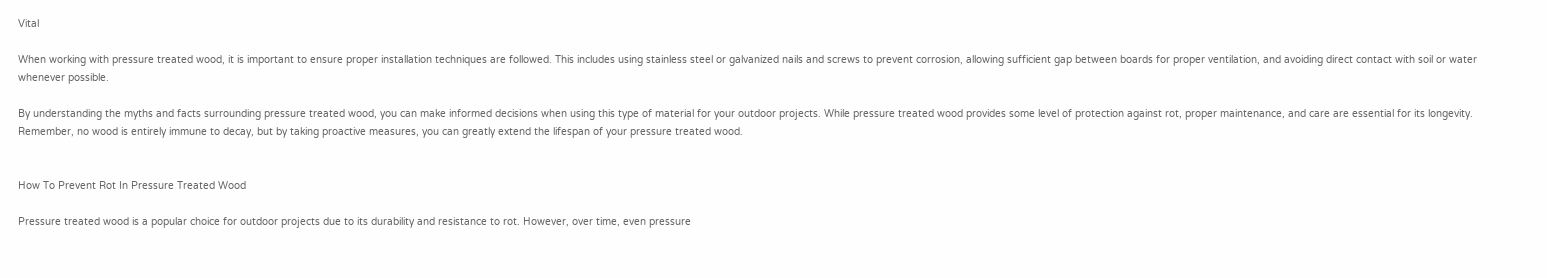Vital

When working with pressure treated wood, it is important to ensure proper installation techniques are followed. This includes using stainless steel or galvanized nails and screws to prevent corrosion, allowing sufficient gap between boards for proper ventilation, and avoiding direct contact with soil or water whenever possible.

By understanding the myths and facts surrounding pressure treated wood, you can make informed decisions when using this type of material for your outdoor projects. While pressure treated wood provides some level of protection against rot, proper maintenance, and care are essential for its longevity. Remember, no wood is entirely immune to decay, but by taking proactive measures, you can greatly extend the lifespan of your pressure treated wood.


How To Prevent Rot In Pressure Treated Wood

Pressure treated wood is a popular choice for outdoor projects due to its durability and resistance to rot. However, over time, even pressure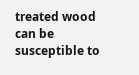treated wood can be susceptible to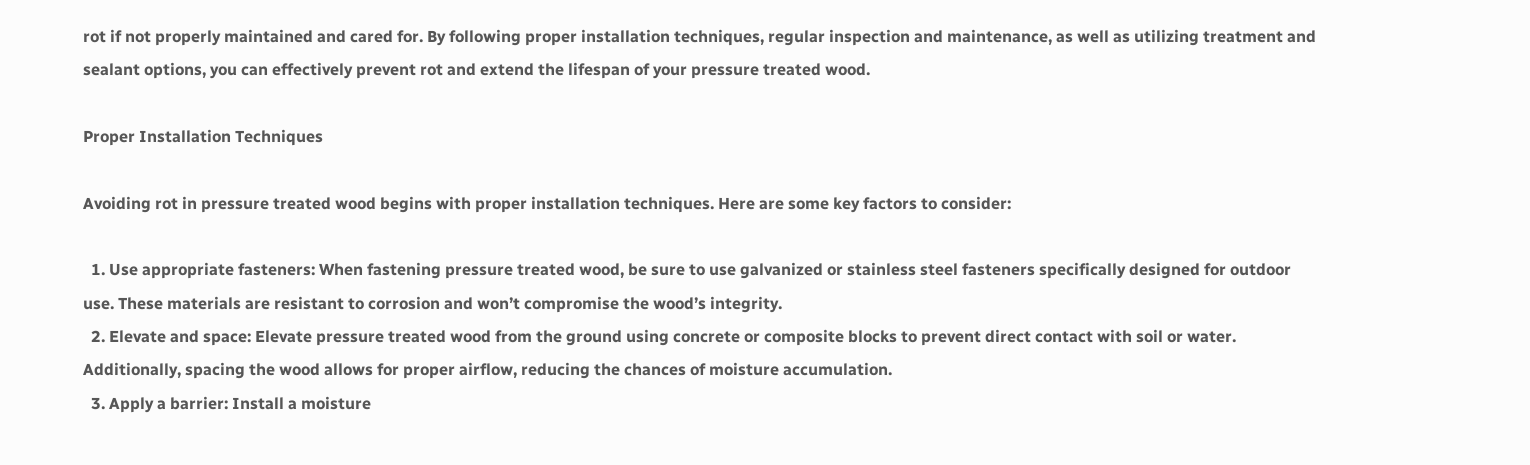rot if not properly maintained and cared for. By following proper installation techniques, regular inspection and maintenance, as well as utilizing treatment and sealant options, you can effectively prevent rot and extend the lifespan of your pressure treated wood.

Proper Installation Techniques

Avoiding rot in pressure treated wood begins with proper installation techniques. Here are some key factors to consider:

  1. Use appropriate fasteners: When fastening pressure treated wood, be sure to use galvanized or stainless steel fasteners specifically designed for outdoor use. These materials are resistant to corrosion and won’t compromise the wood’s integrity.
  2. Elevate and space: Elevate pressure treated wood from the ground using concrete or composite blocks to prevent direct contact with soil or water. Additionally, spacing the wood allows for proper airflow, reducing the chances of moisture accumulation.
  3. Apply a barrier: Install a moisture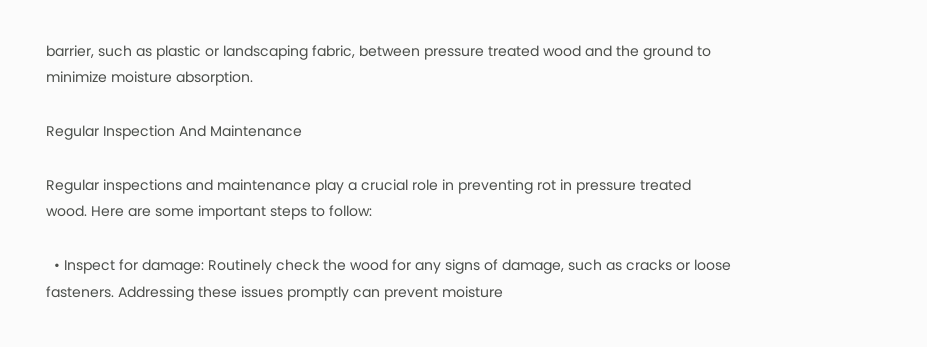barrier, such as plastic or landscaping fabric, between pressure treated wood and the ground to minimize moisture absorption.

Regular Inspection And Maintenance

Regular inspections and maintenance play a crucial role in preventing rot in pressure treated wood. Here are some important steps to follow:

  • Inspect for damage: Routinely check the wood for any signs of damage, such as cracks or loose fasteners. Addressing these issues promptly can prevent moisture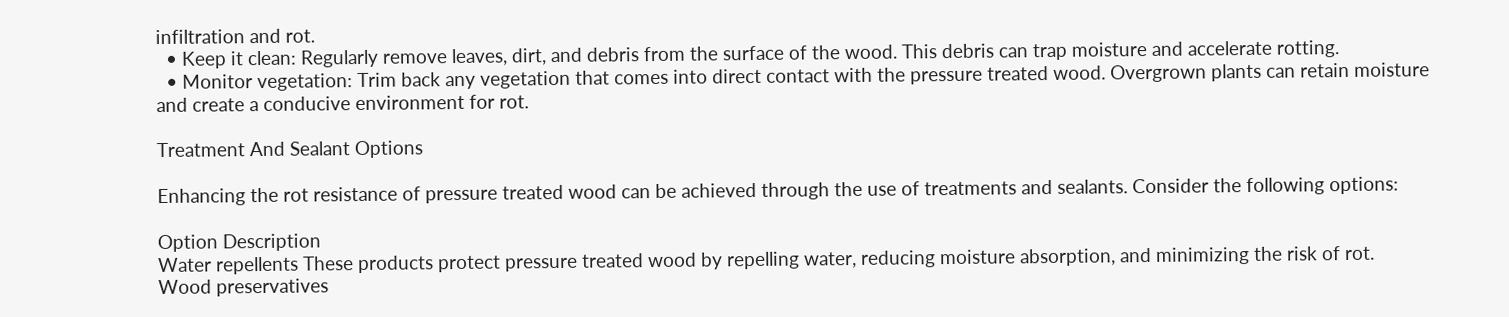infiltration and rot.
  • Keep it clean: Regularly remove leaves, dirt, and debris from the surface of the wood. This debris can trap moisture and accelerate rotting.
  • Monitor vegetation: Trim back any vegetation that comes into direct contact with the pressure treated wood. Overgrown plants can retain moisture and create a conducive environment for rot.

Treatment And Sealant Options

Enhancing the rot resistance of pressure treated wood can be achieved through the use of treatments and sealants. Consider the following options:

Option Description
Water repellents These products protect pressure treated wood by repelling water, reducing moisture absorption, and minimizing the risk of rot.
Wood preservatives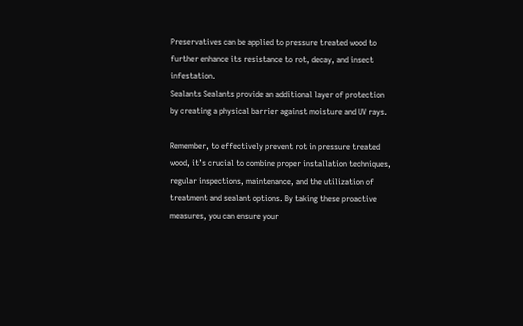Preservatives can be applied to pressure treated wood to further enhance its resistance to rot, decay, and insect infestation.
Sealants Sealants provide an additional layer of protection by creating a physical barrier against moisture and UV rays.

Remember, to effectively prevent rot in pressure treated wood, it’s crucial to combine proper installation techniques, regular inspections, maintenance, and the utilization of treatment and sealant options. By taking these proactive measures, you can ensure your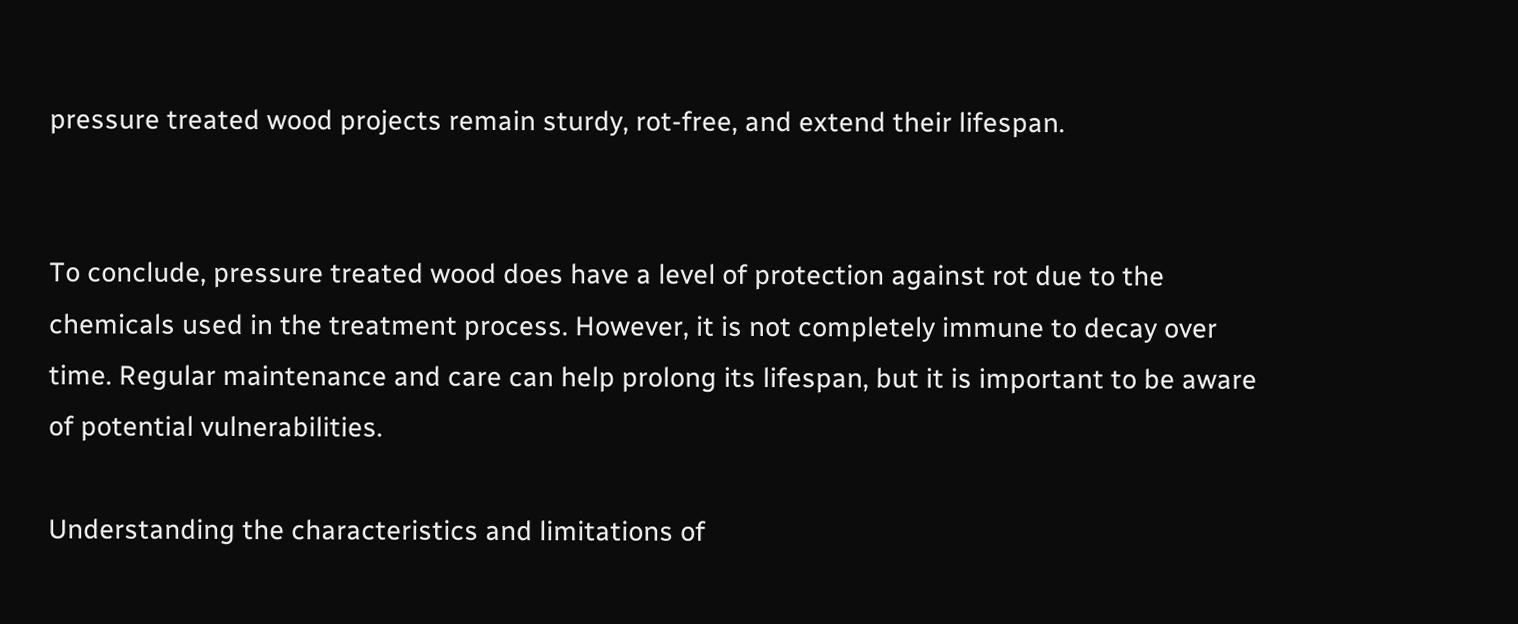pressure treated wood projects remain sturdy, rot-free, and extend their lifespan.


To conclude, pressure treated wood does have a level of protection against rot due to the chemicals used in the treatment process. However, it is not completely immune to decay over time. Regular maintenance and care can help prolong its lifespan, but it is important to be aware of potential vulnerabilities.

Understanding the characteristics and limitations of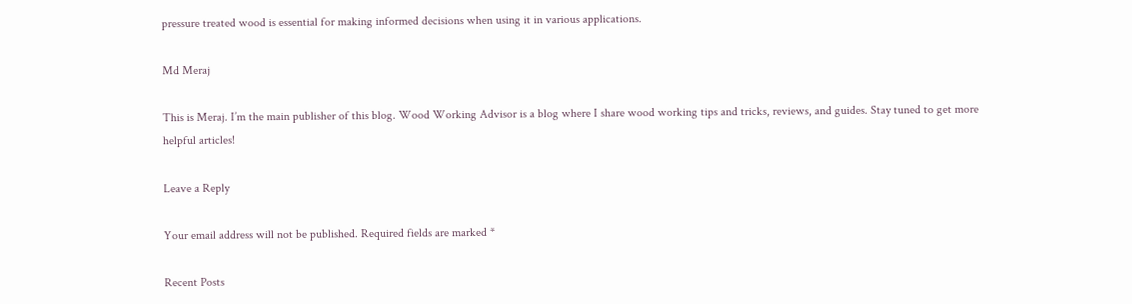pressure treated wood is essential for making informed decisions when using it in various applications.

Md Meraj

This is Meraj. I’m the main publisher of this blog. Wood Working Advisor is a blog where I share wood working tips and tricks, reviews, and guides. Stay tuned to get more helpful articles!

Leave a Reply

Your email address will not be published. Required fields are marked *

Recent Posts